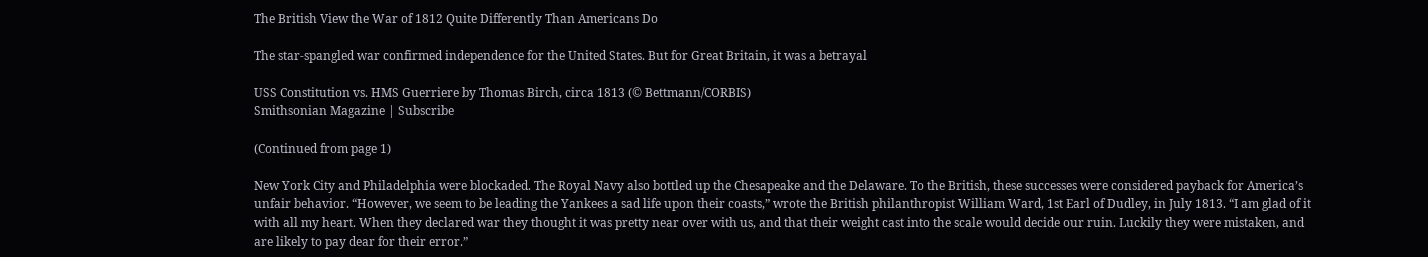The British View the War of 1812 Quite Differently Than Americans Do

The star-spangled war confirmed independence for the United States. But for Great Britain, it was a betrayal

USS Constitution vs. HMS Guerriere by Thomas Birch, circa 1813 (© Bettmann/CORBIS)
Smithsonian Magazine | Subscribe

(Continued from page 1)

New York City and Philadelphia were blockaded. The Royal Navy also bottled up the Chesapeake and the Delaware. To the British, these successes were considered payback for America’s unfair behavior. “However, we seem to be leading the Yankees a sad life upon their coasts,” wrote the British philanthropist William Ward, 1st Earl of Dudley, in July 1813. “I am glad of it with all my heart. When they declared war they thought it was pretty near over with us, and that their weight cast into the scale would decide our ruin. Luckily they were mistaken, and are likely to pay dear for their error.”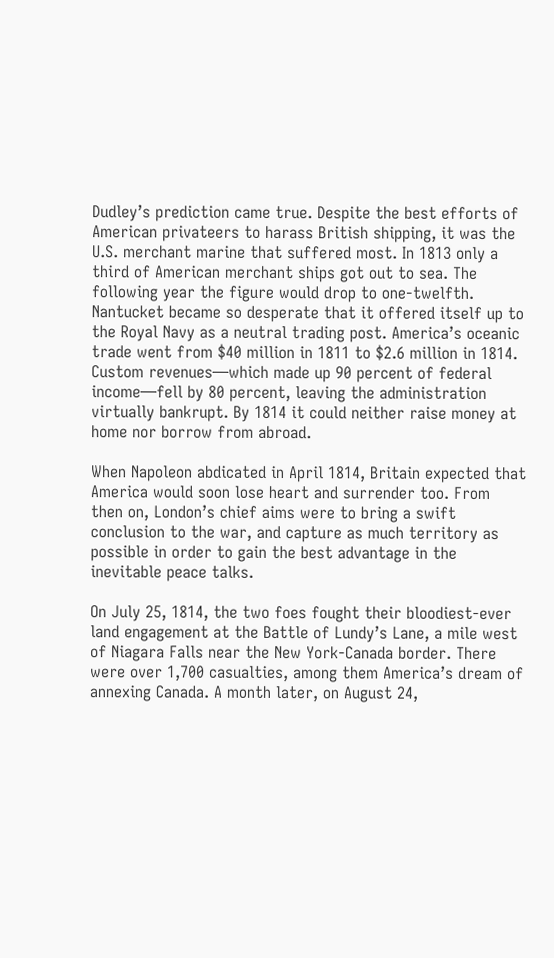Dudley’s prediction came true. Despite the best efforts of American privateers to harass British shipping, it was the U.S. merchant marine that suffered most. In 1813 only a third of American merchant ships got out to sea. The following year the figure would drop to one-twelfth. Nantucket became so desperate that it offered itself up to the Royal Navy as a neutral trading post. America’s oceanic trade went from $40 million in 1811 to $2.6 million in 1814. Custom revenues—which made up 90 percent of federal income—fell by 80 percent, leaving the administration virtually bankrupt. By 1814 it could neither raise money at home nor borrow from abroad.

When Napoleon abdicated in April 1814, Britain expected that America would soon lose heart and surrender too. From then on, London’s chief aims were to bring a swift conclusion to the war, and capture as much territory as possible in order to gain the best advantage in the inevitable peace talks.

On July 25, 1814, the two foes fought their bloodiest-ever land engagement at the Battle of Lundy’s Lane, a mile west of Niagara Falls near the New York-Canada border. There were over 1,700 casualties, among them America’s dream of annexing Canada. A month later, on August 24,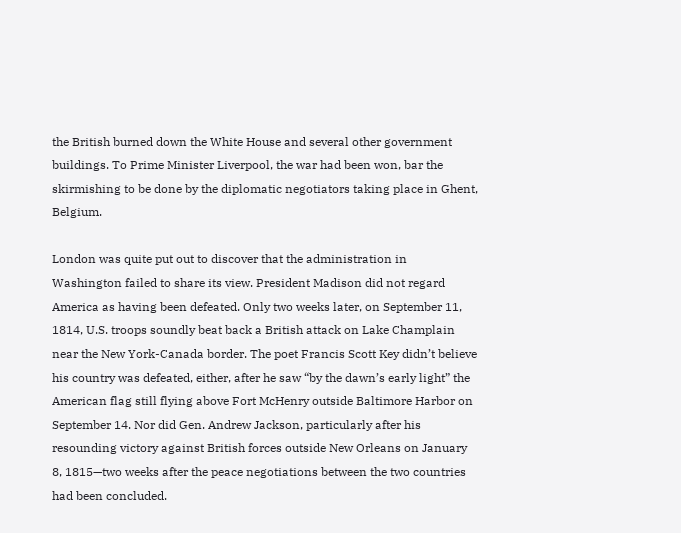the British burned down the White House and several other government buildings. To Prime Minister Liverpool, the war had been won, bar the skirmishing to be done by the diplomatic negotiators taking place in Ghent, Belgium.

London was quite put out to discover that the administration in Washington failed to share its view. President Madison did not regard America as having been defeated. Only two weeks later, on September 11, 1814, U.S. troops soundly beat back a British attack on Lake Champlain near the New York-Canada border. The poet Francis Scott Key didn’t believe his country was defeated, either, after he saw “by the dawn’s early light” the American flag still flying above Fort McHenry outside Baltimore Harbor on September 14. Nor did Gen. Andrew Jackson, particularly after his resounding victory against British forces outside New Orleans on January 8, 1815—two weeks after the peace negotiations between the two countries had been concluded.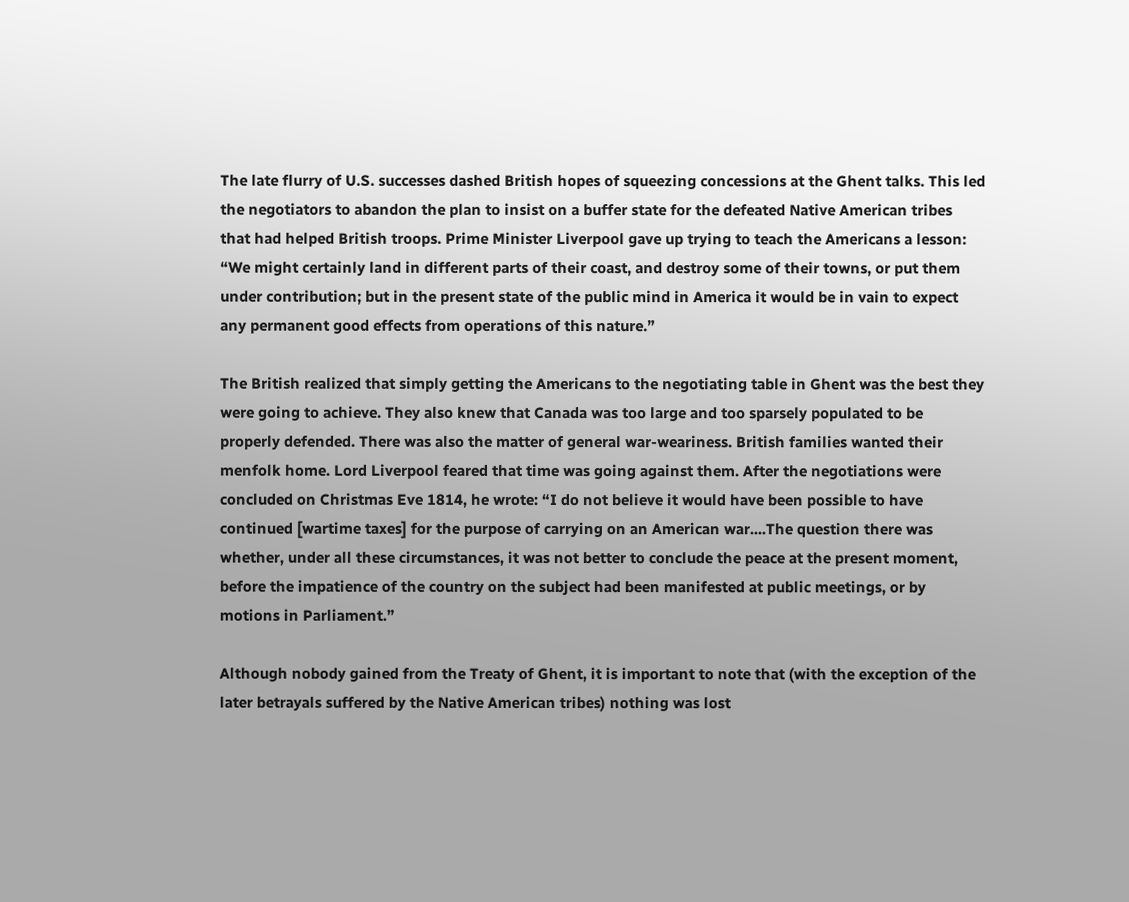The late flurry of U.S. successes dashed British hopes of squeezing concessions at the Ghent talks. This led the negotiators to abandon the plan to insist on a buffer state for the defeated Native American tribes that had helped British troops. Prime Minister Liverpool gave up trying to teach the Americans a lesson: “We might certainly land in different parts of their coast, and destroy some of their towns, or put them under contribution; but in the present state of the public mind in America it would be in vain to expect any permanent good effects from operations of this nature.”

The British realized that simply getting the Americans to the negotiating table in Ghent was the best they were going to achieve. They also knew that Canada was too large and too sparsely populated to be properly defended. There was also the matter of general war-weariness. British families wanted their menfolk home. Lord Liverpool feared that time was going against them. After the negotiations were concluded on Christmas Eve 1814, he wrote: “I do not believe it would have been possible to have continued [wartime taxes] for the purpose of carrying on an American war....The question there was whether, under all these circumstances, it was not better to conclude the peace at the present moment, before the impatience of the country on the subject had been manifested at public meetings, or by motions in Parliament.”

Although nobody gained from the Treaty of Ghent, it is important to note that (with the exception of the later betrayals suffered by the Native American tribes) nothing was lost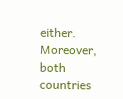either. Moreover, both countries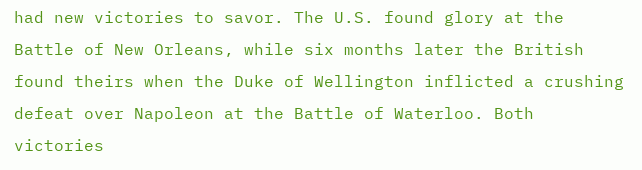had new victories to savor. The U.S. found glory at the Battle of New Orleans, while six months later the British found theirs when the Duke of Wellington inflicted a crushing defeat over Napoleon at the Battle of Waterloo. Both victories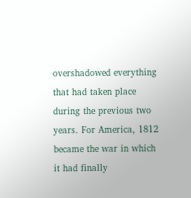overshadowed everything that had taken place during the previous two years. For America, 1812 became the war in which it had finally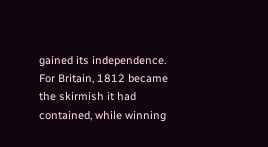gained its independence. For Britain, 1812 became the skirmish it had contained, while winning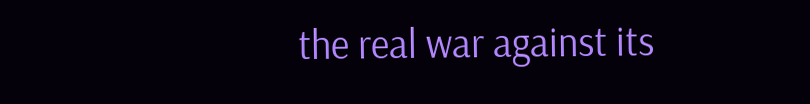the real war against its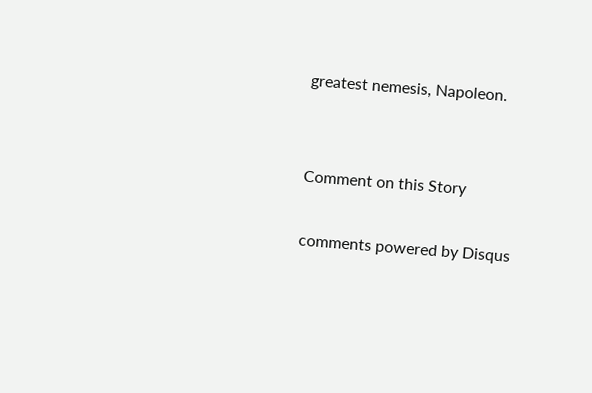greatest nemesis, Napoleon.


Comment on this Story

comments powered by Disqus